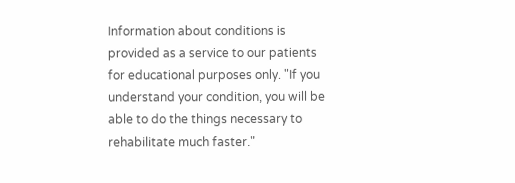Information about conditions is provided as a service to our patients for educational purposes only. "If you understand your condition, you will be able to do the things necessary to rehabilitate much faster."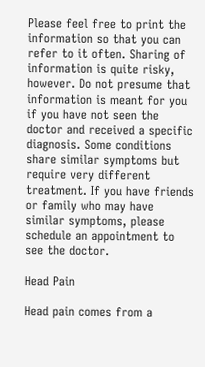Please feel free to print the information so that you can refer to it often. Sharing of information is quite risky, however. Do not presume that information is meant for you if you have not seen the doctor and received a specific diagnosis. Some conditions share similar symptoms but require very different treatment. If you have friends or family who may have similar symptoms, please schedule an appointment to see the doctor.

Head Pain

Head pain comes from a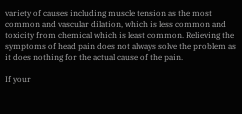variety of causes including muscle tension as the most common and vascular dilation, which is less common and toxicity from chemical which is least common. Relieving the symptoms of head pain does not always solve the problem as it does nothing for the actual cause of the pain.

If your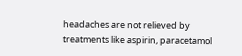headaches are not relieved by treatments like aspirin, paracetamol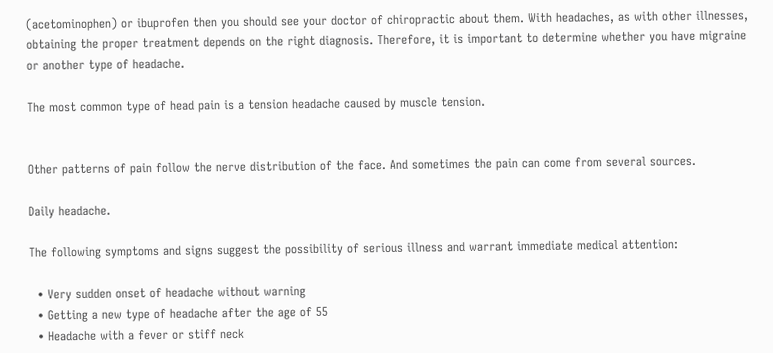(acetominophen) or ibuprofen then you should see your doctor of chiropractic about them. With headaches, as with other illnesses, obtaining the proper treatment depends on the right diagnosis. Therefore, it is important to determine whether you have migraine or another type of headache.

The most common type of head pain is a tension headache caused by muscle tension.


Other patterns of pain follow the nerve distribution of the face. And sometimes the pain can come from several sources.

Daily headache.

The following symptoms and signs suggest the possibility of serious illness and warrant immediate medical attention:

  • Very sudden onset of headache without warning
  • Getting a new type of headache after the age of 55
  • Headache with a fever or stiff neck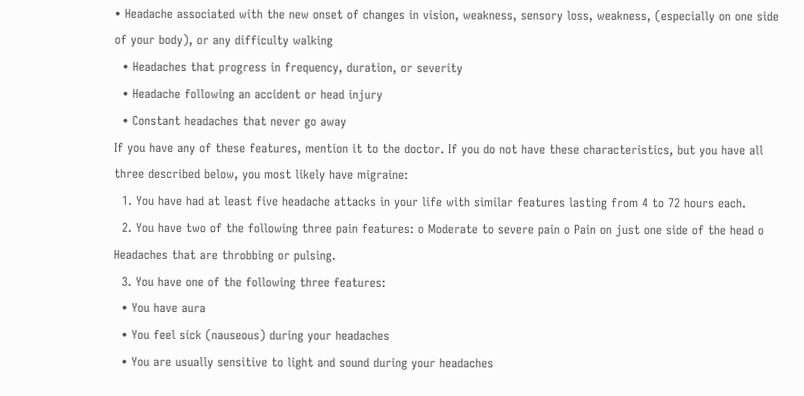• Headache associated with the new onset of changes in vision, weakness, sensory loss, weakness, (especially on one side of your body), or any difficulty walking
  • Headaches that progress in frequency, duration, or severity
  • Headache following an accident or head injury
  • Constant headaches that never go away
If you have any of these features, mention it to the doctor. If you do not have these characteristics, but you have all three described below, you most likely have migraine:
  1. You have had at least five headache attacks in your life with similar features lasting from 4 to 72 hours each.
  2. You have two of the following three pain features: o Moderate to severe pain o Pain on just one side of the head o Headaches that are throbbing or pulsing.
  3. You have one of the following three features:
  • You have aura
  • You feel sick (nauseous) during your headaches
  • You are usually sensitive to light and sound during your headaches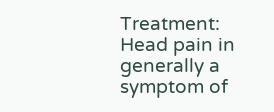Treatment: Head pain in generally a symptom of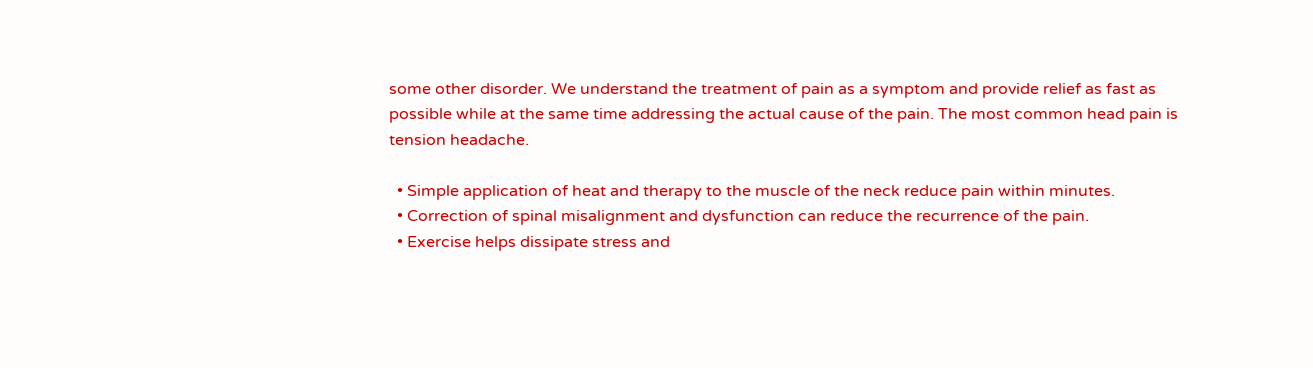some other disorder. We understand the treatment of pain as a symptom and provide relief as fast as possible while at the same time addressing the actual cause of the pain. The most common head pain is tension headache.

  • Simple application of heat and therapy to the muscle of the neck reduce pain within minutes.
  • Correction of spinal misalignment and dysfunction can reduce the recurrence of the pain.
  • Exercise helps dissipate stress and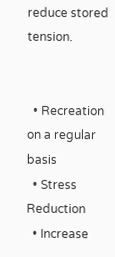reduce stored tension.


  • Recreation on a regular basis
  • Stress Reduction
  • Increase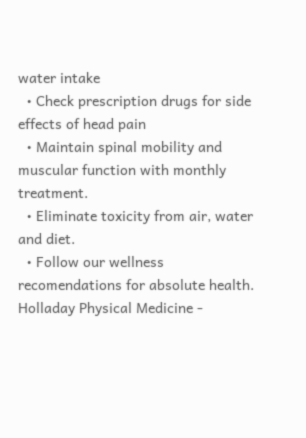water intake
  • Check prescription drugs for side effects of head pain
  • Maintain spinal mobility and muscular function with monthly treatment.
  • Eliminate toxicity from air, water and diet.
  • Follow our wellness recomendations for absolute health.
Holladay Physical Medicine -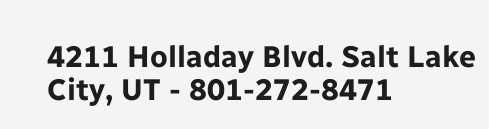4211 Holladay Blvd. Salt Lake City, UT - 801-272-8471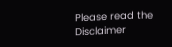Please read the Disclaimer